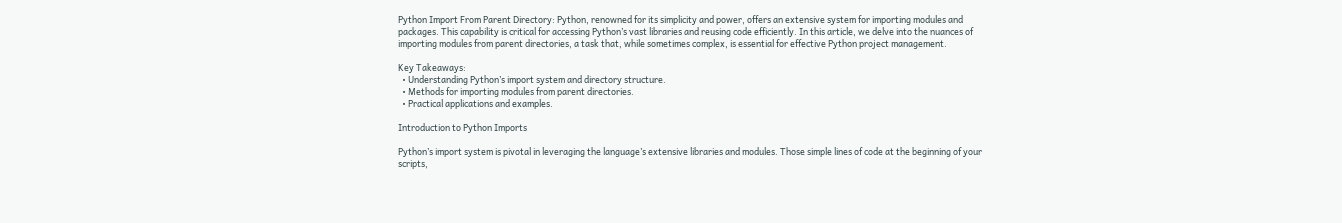Python Import From Parent Directory: Python, renowned for its simplicity and power, offers an extensive system for importing modules and packages. This capability is critical for accessing Python’s vast libraries and reusing code efficiently. In this article, we delve into the nuances of importing modules from parent directories, a task that, while sometimes complex, is essential for effective Python project management.

Key Takeaways:
  • Understanding Python’s import system and directory structure.
  • Methods for importing modules from parent directories.
  • Practical applications and examples.

Introduction to Python Imports

Python’s import system is pivotal in leveraging the language’s extensive libraries and modules. Those simple lines of code at the beginning of your scripts,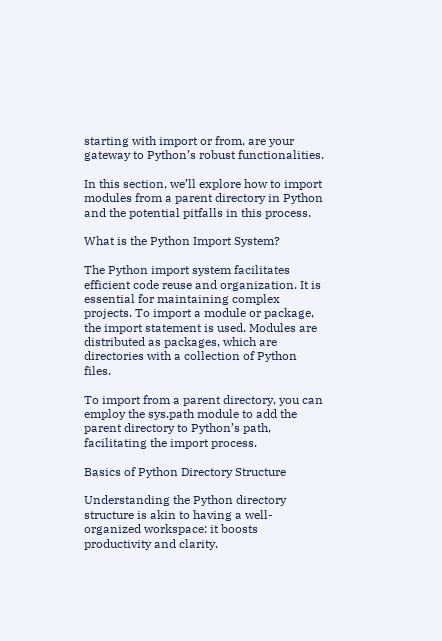starting with import or from, are your gateway to Python’s robust functionalities.

In this section, we’ll explore how to import modules from a parent directory in Python and the potential pitfalls in this process.

What is the Python Import System?

The Python import system facilitates efficient code reuse and organization. It is essential for maintaining complex projects. To import a module or package, the import statement is used. Modules are distributed as packages, which are directories with a collection of Python files.

To import from a parent directory, you can employ the sys.path module to add the parent directory to Python’s path, facilitating the import process.

Basics of Python Directory Structure

Understanding the Python directory structure is akin to having a well-organized workspace: it boosts productivity and clarity.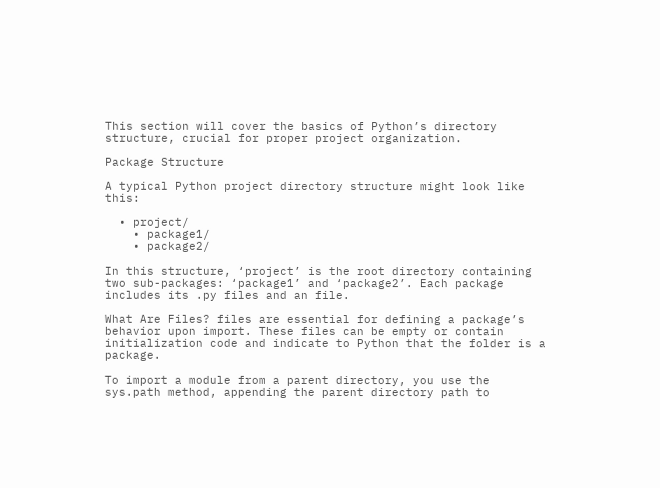This section will cover the basics of Python’s directory structure, crucial for proper project organization.

Package Structure

A typical Python project directory structure might look like this:

  • project/
    • package1/
    • package2/

In this structure, ‘project’ is the root directory containing two sub-packages: ‘package1’ and ‘package2’. Each package includes its .py files and an file.

What Are Files? files are essential for defining a package’s behavior upon import. These files can be empty or contain initialization code and indicate to Python that the folder is a package.

To import a module from a parent directory, you use the sys.path method, appending the parent directory path to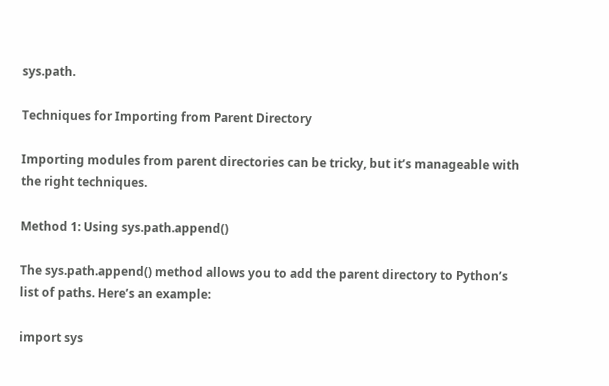sys.path.

Techniques for Importing from Parent Directory

Importing modules from parent directories can be tricky, but it’s manageable with the right techniques.

Method 1: Using sys.path.append()

The sys.path.append() method allows you to add the parent directory to Python’s list of paths. Here’s an example:

import sys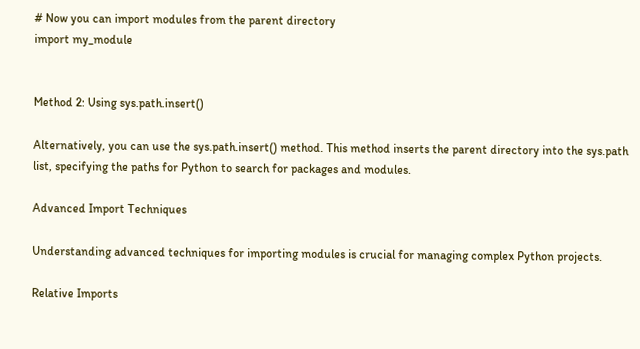# Now you can import modules from the parent directory
import my_module


Method 2: Using sys.path.insert()

Alternatively, you can use the sys.path.insert() method. This method inserts the parent directory into the sys.path list, specifying the paths for Python to search for packages and modules.

Advanced Import Techniques

Understanding advanced techniques for importing modules is crucial for managing complex Python projects.

Relative Imports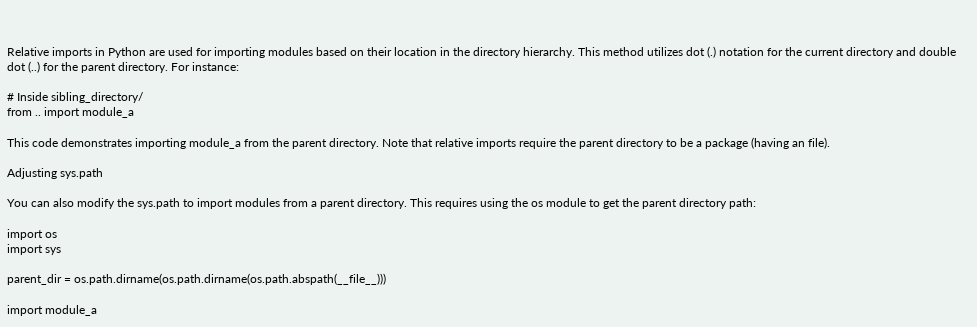Relative imports in Python are used for importing modules based on their location in the directory hierarchy. This method utilizes dot (.) notation for the current directory and double dot (..) for the parent directory. For instance:

# Inside sibling_directory/
from .. import module_a

This code demonstrates importing module_a from the parent directory. Note that relative imports require the parent directory to be a package (having an file).

Adjusting sys.path

You can also modify the sys.path to import modules from a parent directory. This requires using the os module to get the parent directory path:

import os
import sys

parent_dir = os.path.dirname(os.path.dirname(os.path.abspath(__file__)))

import module_a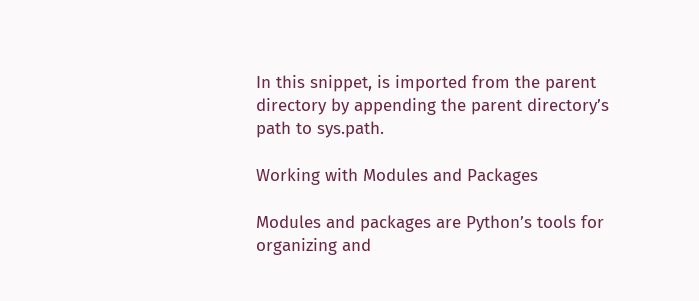In this snippet, is imported from the parent directory by appending the parent directory’s path to sys.path.

Working with Modules and Packages

Modules and packages are Python’s tools for organizing and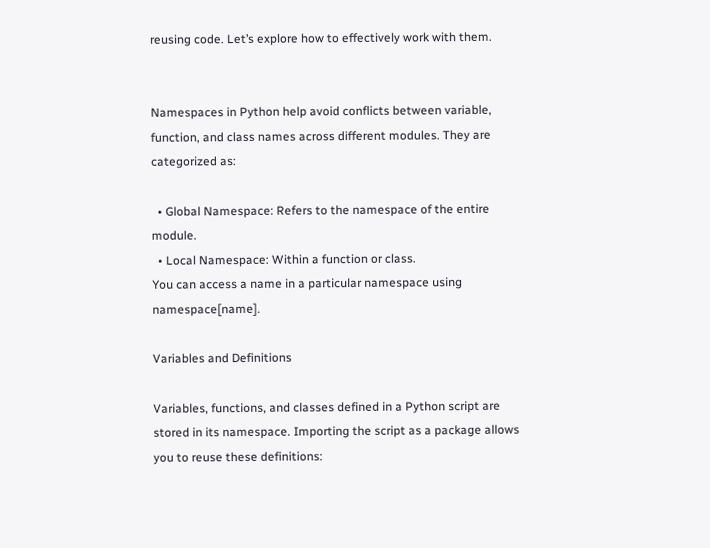reusing code. Let’s explore how to effectively work with them.


Namespaces in Python help avoid conflicts between variable, function, and class names across different modules. They are categorized as:

  • Global Namespace: Refers to the namespace of the entire module.
  • Local Namespace: Within a function or class.
You can access a name in a particular namespace using namespace[name].

Variables and Definitions

Variables, functions, and classes defined in a Python script are stored in its namespace. Importing the script as a package allows you to reuse these definitions: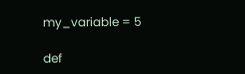my_variable = 5

def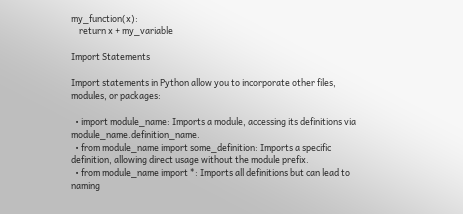my_function(x):
    return x + my_variable

Import Statements

Import statements in Python allow you to incorporate other files, modules, or packages:

  • import module_name: Imports a module, accessing its definitions via module_name.definition_name.
  • from module_name import some_definition: Imports a specific definition, allowing direct usage without the module prefix.
  • from module_name import *: Imports all definitions but can lead to naming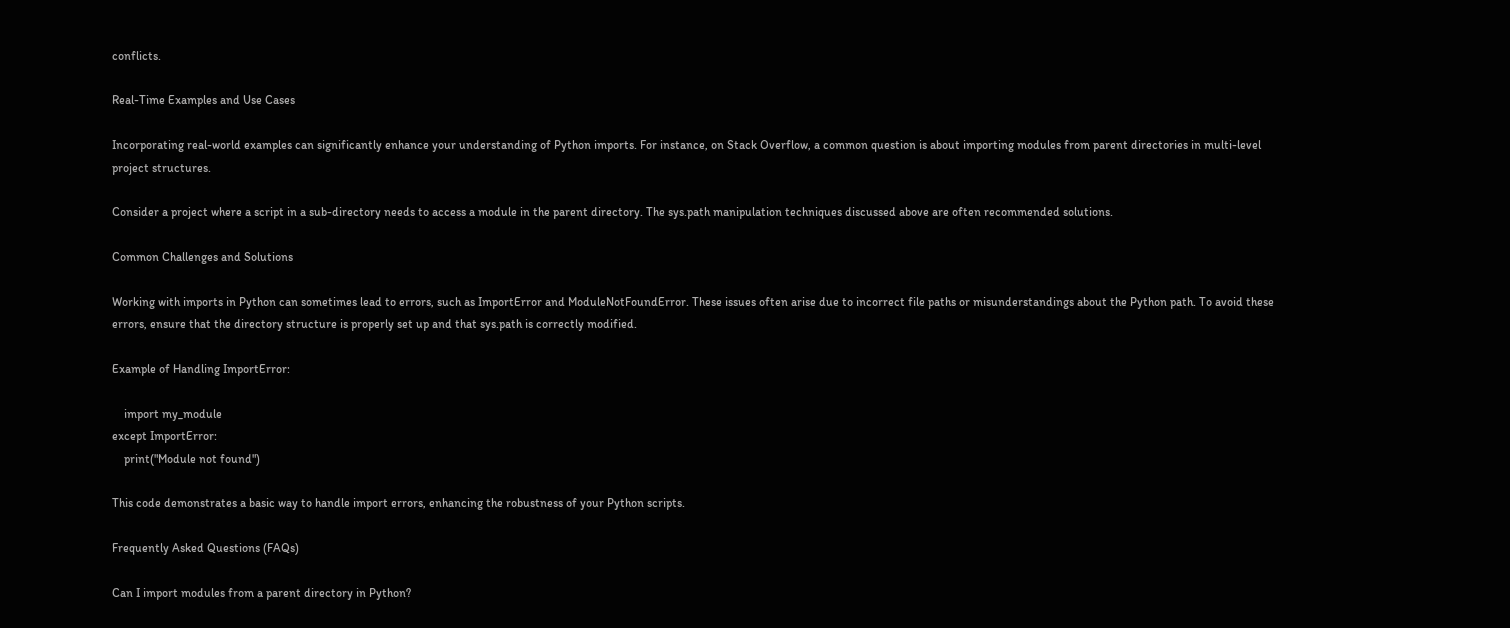conflicts.

Real-Time Examples and Use Cases

Incorporating real-world examples can significantly enhance your understanding of Python imports. For instance, on Stack Overflow, a common question is about importing modules from parent directories in multi-level project structures.

Consider a project where a script in a sub-directory needs to access a module in the parent directory. The sys.path manipulation techniques discussed above are often recommended solutions.

Common Challenges and Solutions

Working with imports in Python can sometimes lead to errors, such as ImportError and ModuleNotFoundError. These issues often arise due to incorrect file paths or misunderstandings about the Python path. To avoid these errors, ensure that the directory structure is properly set up and that sys.path is correctly modified.

Example of Handling ImportError:

    import my_module
except ImportError:
    print("Module not found")

This code demonstrates a basic way to handle import errors, enhancing the robustness of your Python scripts.

Frequently Asked Questions (FAQs)

Can I import modules from a parent directory in Python?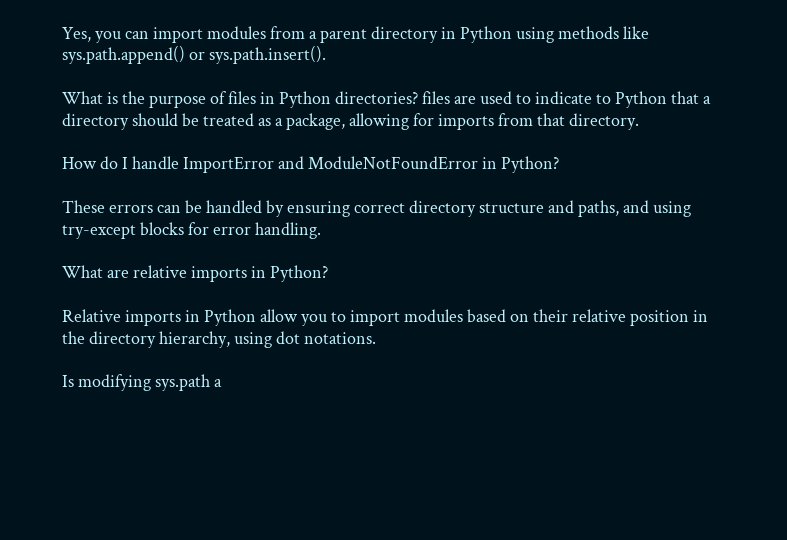Yes, you can import modules from a parent directory in Python using methods like sys.path.append() or sys.path.insert().

What is the purpose of files in Python directories? files are used to indicate to Python that a directory should be treated as a package, allowing for imports from that directory.

How do I handle ImportError and ModuleNotFoundError in Python?

These errors can be handled by ensuring correct directory structure and paths, and using try-except blocks for error handling.

What are relative imports in Python?

Relative imports in Python allow you to import modules based on their relative position in the directory hierarchy, using dot notations.

Is modifying sys.path a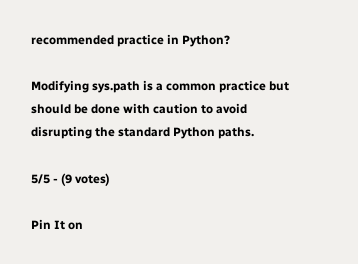recommended practice in Python?

Modifying sys.path is a common practice but should be done with caution to avoid disrupting the standard Python paths.

5/5 - (9 votes)

Pin It on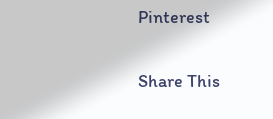Pinterest

Share This